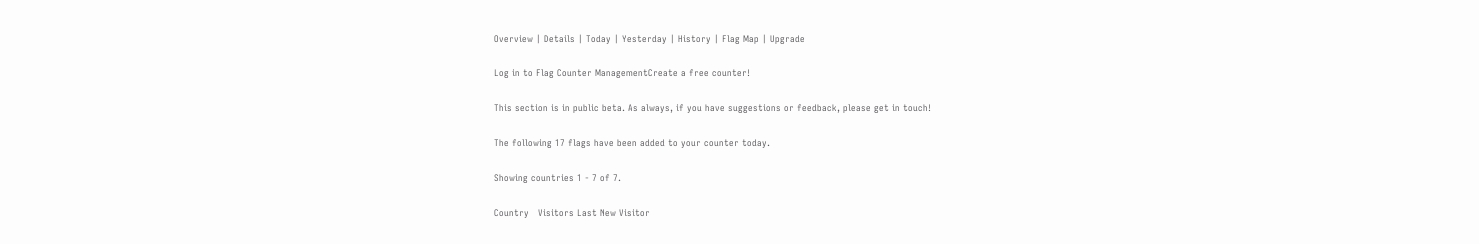Overview | Details | Today | Yesterday | History | Flag Map | Upgrade

Log in to Flag Counter ManagementCreate a free counter!

This section is in public beta. As always, if you have suggestions or feedback, please get in touch!

The following 17 flags have been added to your counter today.

Showing countries 1 - 7 of 7.

Country   Visitors Last New Visitor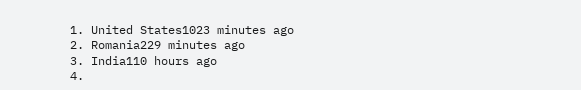1. United States1023 minutes ago
2. Romania229 minutes ago
3. India110 hours ago
4.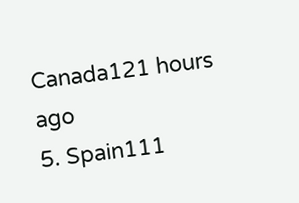Canada121 hours ago
5. Spain111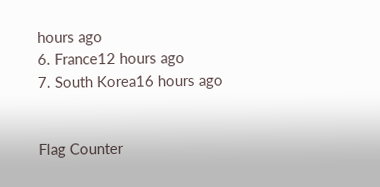hours ago
6. France12 hours ago
7. South Korea16 hours ago


Flag Counter